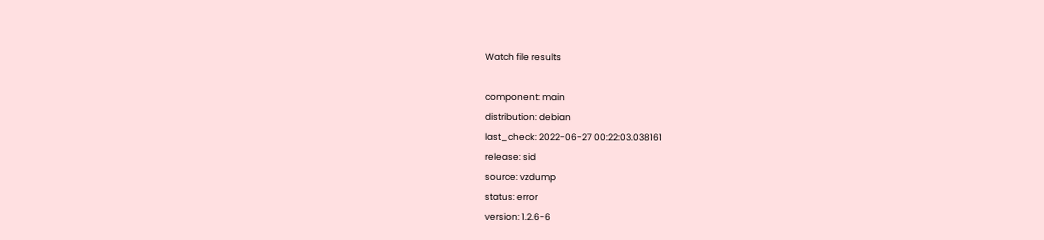Watch file results

component: main
distribution: debian
last_check: 2022-06-27 00:22:03.038161
release: sid
source: vzdump
status: error
version: 1.2.6-6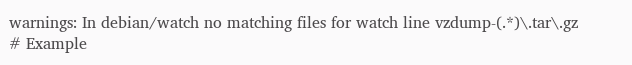warnings: In debian/watch no matching files for watch line vzdump-(.*)\.tar\.gz
# Example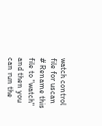watch control file for uscan
# Rename this file to "watch" and then you can run the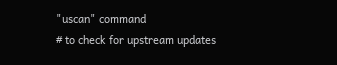"uscan" command
# to check for upstream updates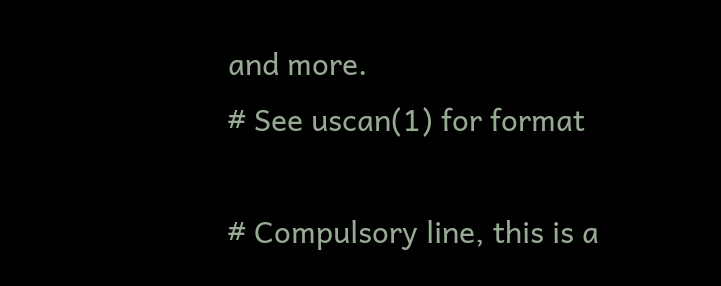and more.
# See uscan(1) for format

# Compulsory line, this is a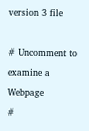version 3 file

# Uncomment to examine a Webpage
#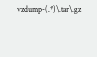vzdump-(.*)\.tar\.gz